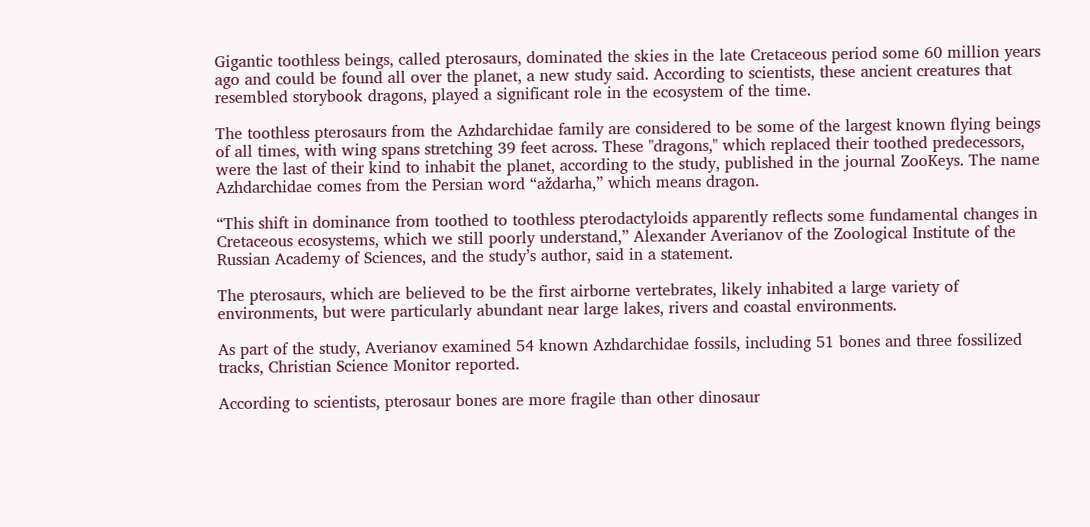Gigantic toothless beings, called pterosaurs, dominated the skies in the late Cretaceous period some 60 million years ago and could be found all over the planet, a new study said. According to scientists, these ancient creatures that resembled storybook dragons, played a significant role in the ecosystem of the time.

The toothless pterosaurs from the Azhdarchidae family are considered to be some of the largest known flying beings of all times, with wing spans stretching 39 feet across. These "dragons," which replaced their toothed predecessors, were the last of their kind to inhabit the planet, according to the study, published in the journal ZooKeys. The name Azhdarchidae comes from the Persian word “aždarha,” which means dragon.

“This shift in dominance from toothed to toothless pterodactyloids apparently reflects some fundamental changes in Cretaceous ecosystems, which we still poorly understand,” Alexander Averianov of the Zoological Institute of the Russian Academy of Sciences, and the study’s author, said in a statement.

The pterosaurs, which are believed to be the first airborne vertebrates, likely inhabited a large variety of environments, but were particularly abundant near large lakes, rivers and coastal environments.

As part of the study, Averianov examined 54 known Azhdarchidae fossils, including 51 bones and three fossilized tracks, Christian Science Monitor reported.

According to scientists, pterosaur bones are more fragile than other dinosaur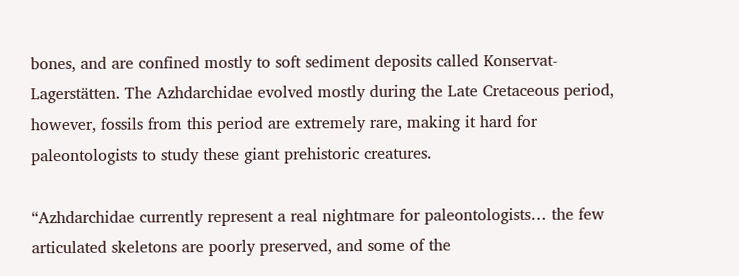bones, and are confined mostly to soft sediment deposits called Konservat-Lagerstätten. The Azhdarchidae evolved mostly during the Late Cretaceous period, however, fossils from this period are extremely rare, making it hard for paleontologists to study these giant prehistoric creatures.

“Azhdarchidae currently represent a real nightmare for paleontologists… the few articulated skeletons are poorly preserved, and some of the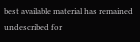best available material has remained undescribed for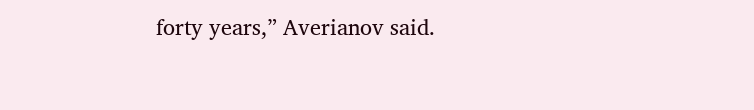forty years,” Averianov said.